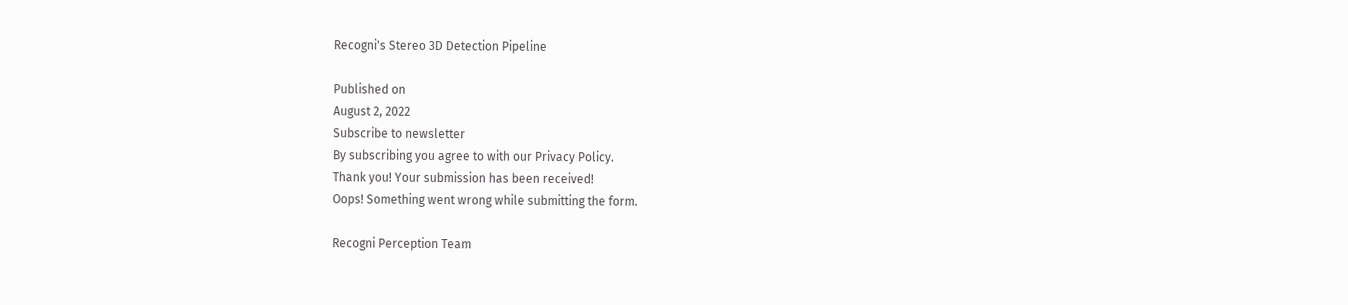Recogni's Stereo 3D Detection Pipeline

Published on
August 2, 2022
Subscribe to newsletter
By subscribing you agree to with our Privacy Policy.
Thank you! Your submission has been received!
Oops! Something went wrong while submitting the form.

Recogni Perception Team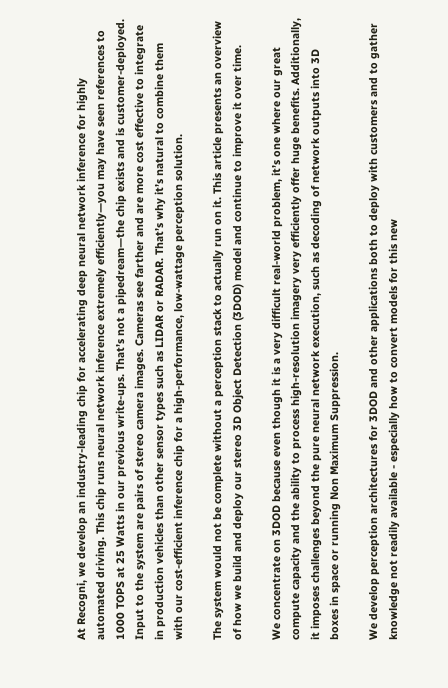At Recogni, we develop an industry-leading chip for accelerating deep neural network inference for highly automated driving. This chip runs neural network inference extremely efficiently—you may have seen references to 1000 TOPS at 25 Watts in our previous write-ups. That’s not a pipedream—the chip exists and is customer-deployed. Input to the system are pairs of stereo camera images. Cameras see farther and are more cost effective to integrate in production vehicles than other sensor types such as LIDAR or RADAR. That’s why it’s natural to combine them with our cost-efficient inference chip for a high-performance, low-wattage perception solution.

The system would not be complete without a perception stack to actually run on it. This article presents an overview of how we build and deploy our stereo 3D Object Detection (3DOD) model and continue to improve it over time.

We concentrate on 3DOD because even though it is a very difficult real-world problem, it’s one where our great compute capacity and the ability to process high-resolution imagery very efficiently offer huge benefits. Additionally, it imposes challenges beyond the pure neural network execution, such as decoding of network outputs into 3D boxes in space or running Non Maximum Suppression.

We develop perception architectures for 3DOD and other applications both to deploy with customers and to gather knowledge not readily available - especially how to convert models for this new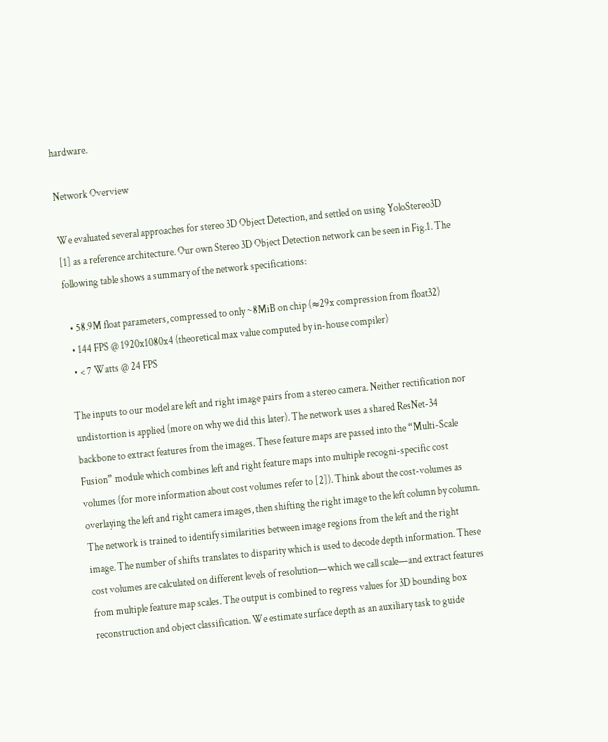hardware.

Network Overview

We evaluated several approaches for stereo 3D Object Detection, and settled on using YoloStereo3D [1] as a reference architecture. Our own Stereo 3D Object Detection network can be seen in Fig.1. The following table shows a summary of the network specifications:

  • 58.9M float parameters, compressed to only ~8MiB on chip (≈29x compression from float32)
  • 144 FPS @ 1920x1080x4 (theoretical max value computed by in-house compiler)
  • < 7 Watts @ 24 FPS

The inputs to our model are left and right image pairs from a stereo camera. Neither rectification nor undistortion is applied (more on why we did this later). The network uses a shared ResNet-34 backbone to extract features from the images. These feature maps are passed into the “Multi-Scale Fusion” module which combines left and right feature maps into multiple recogni-specific cost volumes (for more information about cost volumes refer to [2]). Think about the cost-volumes as overlaying the left and right camera images, then shifting the right image to the left column by column. The network is trained to identify similarities between image regions from the left and the right image. The number of shifts translates to disparity which is used to decode depth information. These cost volumes are calculated on different levels of resolution—which we call scale—and extract features from multiple feature map scales. The output is combined to regress values for 3D bounding box reconstruction and object classification. We estimate surface depth as an auxiliary task to guide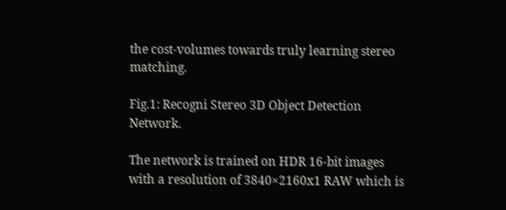the cost-volumes towards truly learning stereo matching.

Fig.1: Recogni Stereo 3D Object Detection Network.

The network is trained on HDR 16-bit images with a resolution of 3840×2160x1 RAW which is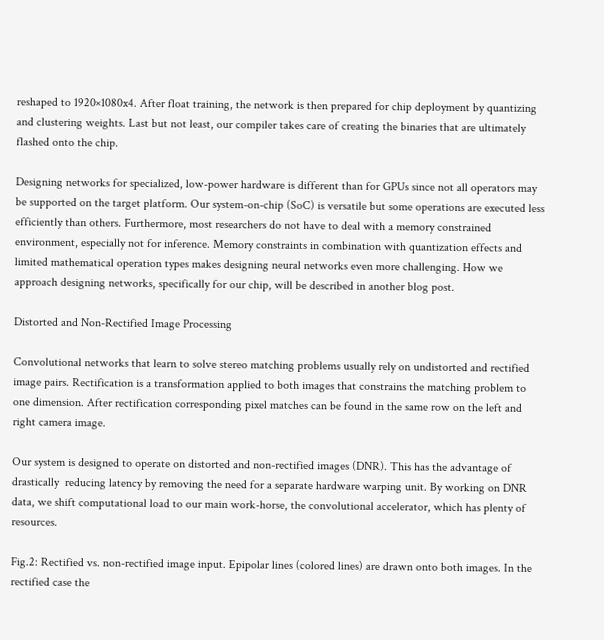reshaped to 1920×1080x4. After float training, the network is then prepared for chip deployment by quantizing and clustering weights. Last but not least, our compiler takes care of creating the binaries that are ultimately flashed onto the chip.

Designing networks for specialized, low-power hardware is different than for GPUs since not all operators may be supported on the target platform. Our system-on-chip (SoC) is versatile but some operations are executed less efficiently than others. Furthermore, most researchers do not have to deal with a memory constrained environment, especially not for inference. Memory constraints in combination with quantization effects and limited mathematical operation types makes designing neural networks even more challenging. How we approach designing networks, specifically for our chip, will be described in another blog post.

Distorted and Non-Rectified Image Processing

Convolutional networks that learn to solve stereo matching problems usually rely on undistorted and rectified image pairs. Rectification is a transformation applied to both images that constrains the matching problem to one dimension. After rectification corresponding pixel matches can be found in the same row on the left and right camera image.

Our system is designed to operate on distorted and non-rectified images (DNR). This has the advantage of drastically  reducing latency by removing the need for a separate hardware warping unit. By working on DNR data, we shift computational load to our main work-horse, the convolutional accelerator, which has plenty of resources.

Fig.2: Rectified vs. non-rectified image input. Epipolar lines (colored lines) are drawn onto both images. In the rectified case the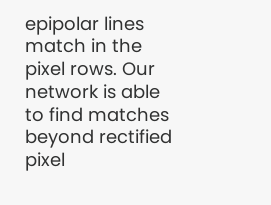epipolar lines match in the pixel rows. Our network is able to find matches beyond rectified pixel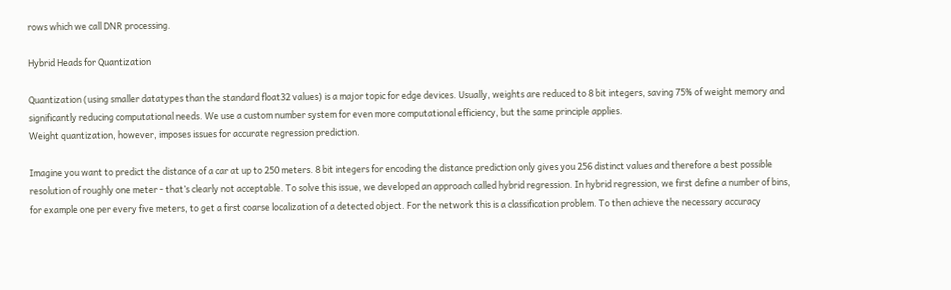rows which we call DNR processing.

Hybrid Heads for Quantization

Quantization (using smaller datatypes than the standard float32 values) is a major topic for edge devices. Usually, weights are reduced to 8 bit integers, saving 75% of weight memory and significantly reducing computational needs. We use a custom number system for even more computational efficiency, but the same principle applies.
Weight quantization, however, imposes issues for accurate regression prediction.

Imagine you want to predict the distance of a car at up to 250 meters. 8 bit integers for encoding the distance prediction only gives you 256 distinct values and therefore a best possible resolution of roughly one meter - that’s clearly not acceptable. To solve this issue, we developed an approach called hybrid regression. In hybrid regression, we first define a number of bins, for example one per every five meters, to get a first coarse localization of a detected object. For the network this is a classification problem. To then achieve the necessary accuracy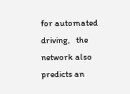for automated driving,   the network also predicts an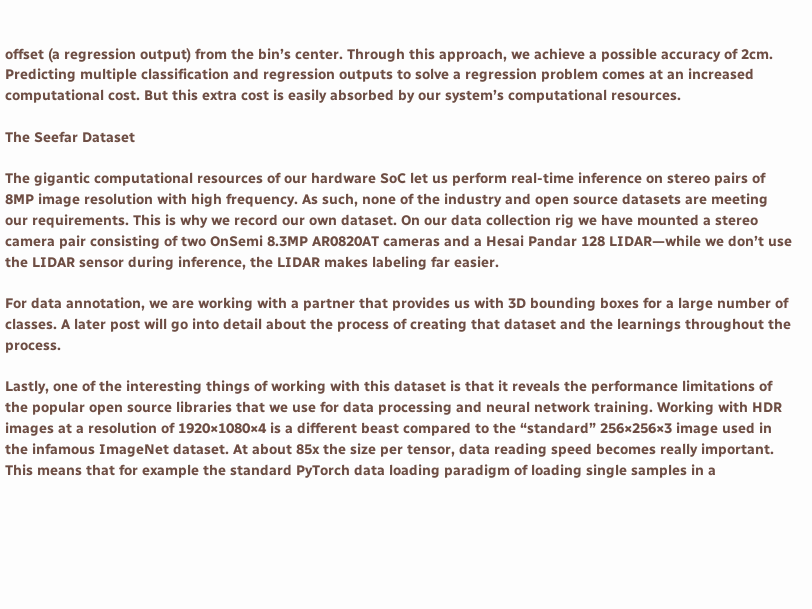offset (a regression output) from the bin’s center. Through this approach, we achieve a possible accuracy of 2cm. Predicting multiple classification and regression outputs to solve a regression problem comes at an increased computational cost. But this extra cost is easily absorbed by our system’s computational resources.

The Seefar Dataset

The gigantic computational resources of our hardware SoC let us perform real-time inference on stereo pairs of 8MP image resolution with high frequency. As such, none of the industry and open source datasets are meeting our requirements. This is why we record our own dataset. On our data collection rig we have mounted a stereo camera pair consisting of two OnSemi 8.3MP AR0820AT cameras and a Hesai Pandar 128 LIDAR—while we don’t use the LIDAR sensor during inference, the LIDAR makes labeling far easier.

For data annotation, we are working with a partner that provides us with 3D bounding boxes for a large number of classes. A later post will go into detail about the process of creating that dataset and the learnings throughout the process.

Lastly, one of the interesting things of working with this dataset is that it reveals the performance limitations of the popular open source libraries that we use for data processing and neural network training. Working with HDR images at a resolution of 1920×1080×4 is a different beast compared to the “standard” 256×256×3 image used in the infamous ImageNet dataset. At about 85x the size per tensor, data reading speed becomes really important. This means that for example the standard PyTorch data loading paradigm of loading single samples in a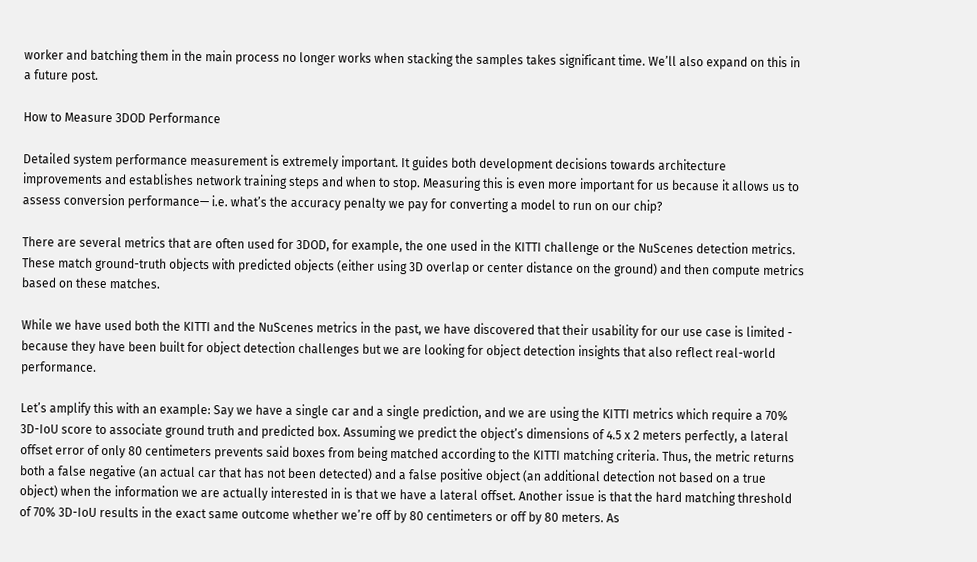worker and batching them in the main process no longer works when stacking the samples takes significant time. We’ll also expand on this in a future post.

How to Measure 3DOD Performance

Detailed system performance measurement is extremely important. It guides both development decisions towards architecture improvements and establishes network training steps and when to stop. Measuring this is even more important for us because it allows us to assess conversion performance— i.e. what’s the accuracy penalty we pay for converting a model to run on our chip?

There are several metrics that are often used for 3DOD, for example, the one used in the KITTI challenge or the NuScenes detection metrics. These match ground-truth objects with predicted objects (either using 3D overlap or center distance on the ground) and then compute metrics based on these matches.

While we have used both the KITTI and the NuScenes metrics in the past, we have discovered that their usability for our use case is limited - because they have been built for object detection challenges but we are looking for object detection insights that also reflect real-world performance.

Let’s amplify this with an example: Say we have a single car and a single prediction, and we are using the KITTI metrics which require a 70% 3D-IoU score to associate ground truth and predicted box. Assuming we predict the object’s dimensions of 4.5 x 2 meters perfectly, a lateral offset error of only 80 centimeters prevents said boxes from being matched according to the KITTI matching criteria. Thus, the metric returns both a false negative (an actual car that has not been detected) and a false positive object (an additional detection not based on a true object) when the information we are actually interested in is that we have a lateral offset. Another issue is that the hard matching threshold of 70% 3D-IoU results in the exact same outcome whether we’re off by 80 centimeters or off by 80 meters. As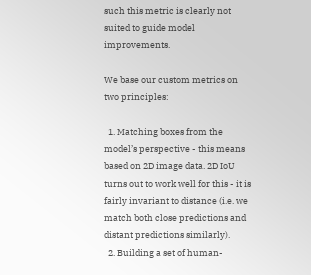such this metric is clearly not suited to guide model improvements.

We base our custom metrics on two principles:

  1. Matching boxes from the model’s perspective - this means based on 2D image data. 2D IoU turns out to work well for this - it is fairly invariant to distance (i.e. we match both close predictions and distant predictions similarly).
  2. Building a set of human-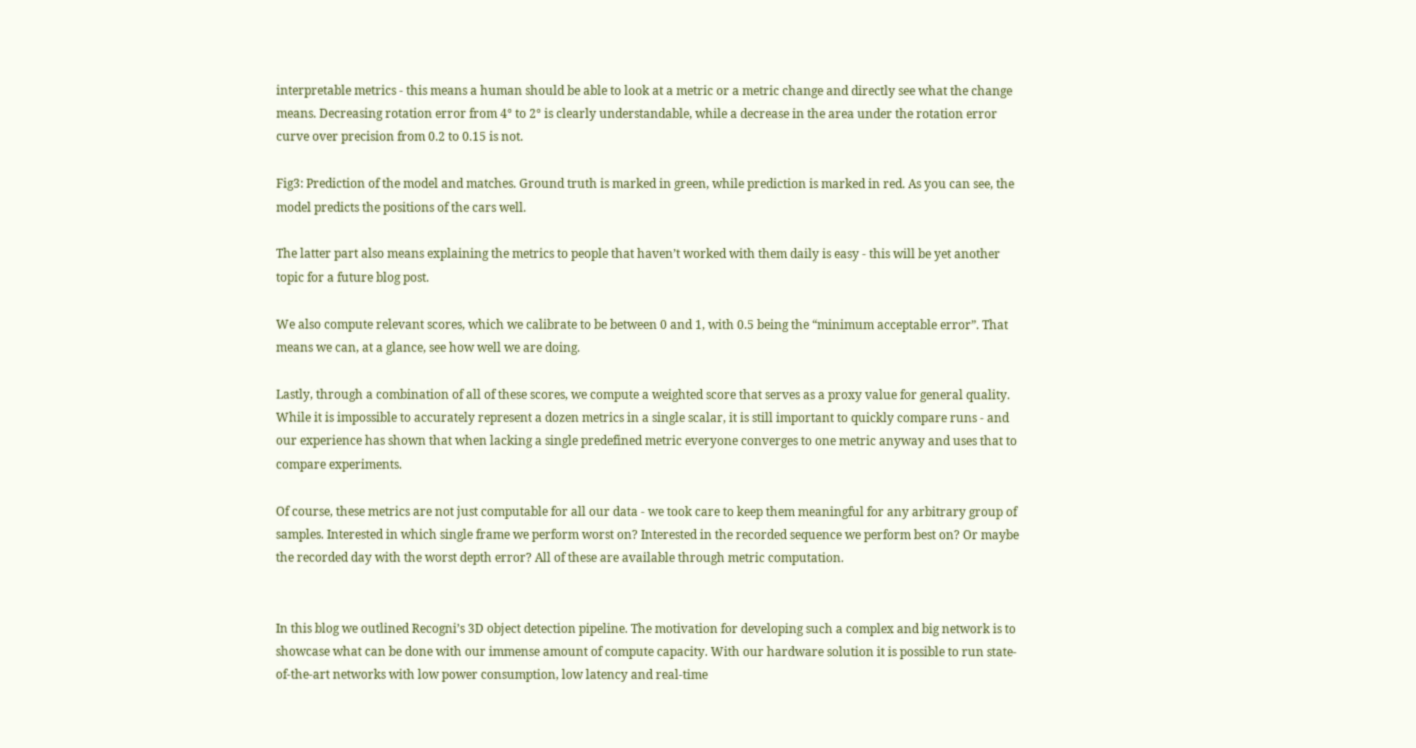interpretable metrics - this means a human should be able to look at a metric or a metric change and directly see what the change means. Decreasing rotation error from 4° to 2° is clearly understandable, while a decrease in the area under the rotation error curve over precision from 0.2 to 0.15 is not.

Fig3: Prediction of the model and matches. Ground truth is marked in green, while prediction is marked in red. As you can see, the model predicts the positions of the cars well.

The latter part also means explaining the metrics to people that haven’t worked with them daily is easy - this will be yet another topic for a future blog post.

We also compute relevant scores, which we calibrate to be between 0 and 1, with 0.5 being the “minimum acceptable error”. That means we can, at a glance, see how well we are doing.

Lastly, through a combination of all of these scores, we compute a weighted score that serves as a proxy value for general quality. While it is impossible to accurately represent a dozen metrics in a single scalar, it is still important to quickly compare runs - and our experience has shown that when lacking a single predefined metric everyone converges to one metric anyway and uses that to compare experiments.

Of course, these metrics are not just computable for all our data - we took care to keep them meaningful for any arbitrary group of samples. Interested in which single frame we perform worst on? Interested in the recorded sequence we perform best on? Or maybe the recorded day with the worst depth error? All of these are available through metric computation.


In this blog we outlined Recogni’s 3D object detection pipeline. The motivation for developing such a complex and big network is to showcase what can be done with our immense amount of compute capacity. With our hardware solution it is possible to run state-of-the-art networks with low power consumption, low latency and real-time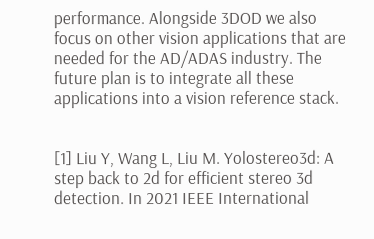performance. Alongside 3DOD we also focus on other vision applications that are needed for the AD/ADAS industry. The future plan is to integrate all these applications into a vision reference stack.


[1] Liu Y, Wang L, Liu M. Yolostereo3d: A step back to 2d for efficient stereo 3d detection. In 2021 IEEE International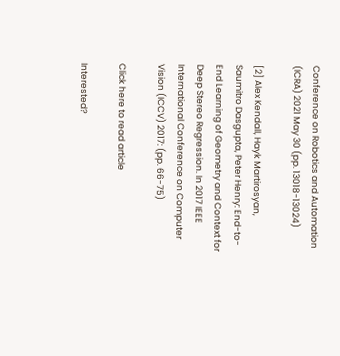Conference on Robotics and Automation (ICRA) 2021 May 30 (pp. 13018-13024)

[2] Alex Kendall, Hayk Martirosyan, Saumitro Dasgupta, Peter Henry: End-to-End Learning of Geometry and Context for Deep Stereo Regression. In 2017 IEEE International Conference on Computer Vision (ICCV) 2017: (pp. 66-75)

Click here to read article

Interested?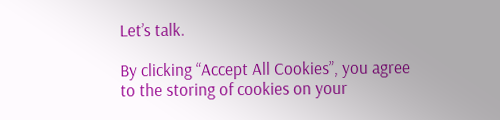Let’s talk.

By clicking “Accept All Cookies”, you agree to the storing of cookies on your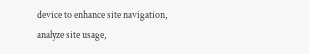device to enhance site navigation, analyze site usage,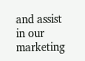and assist in our marketing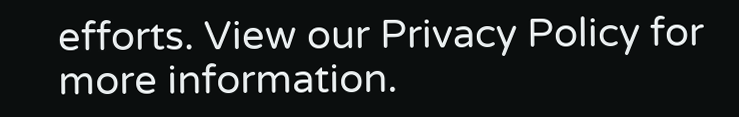efforts. View our Privacy Policy for more information.